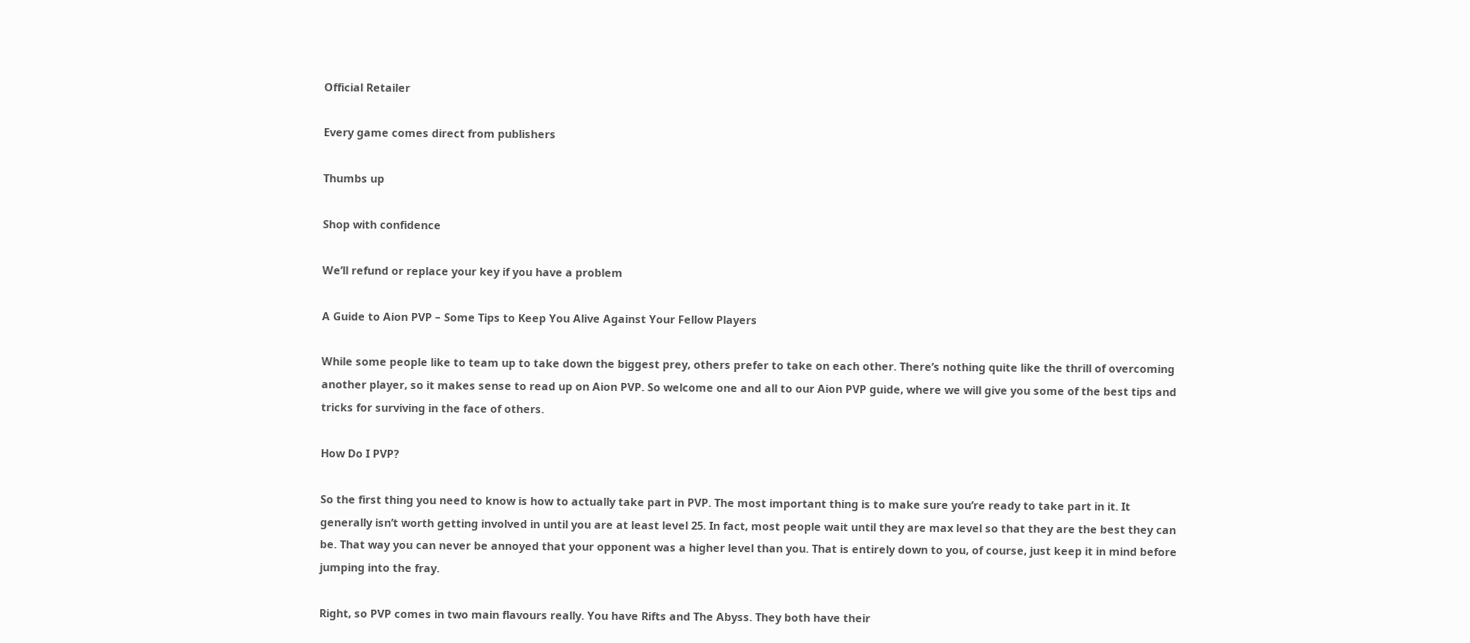Official Retailer

Every game comes direct from publishers

Thumbs up

Shop with confidence

We’ll refund or replace your key if you have a problem

A Guide to Aion PVP – Some Tips to Keep You Alive Against Your Fellow Players

While some people like to team up to take down the biggest prey, others prefer to take on each other. There’s nothing quite like the thrill of overcoming another player, so it makes sense to read up on Aion PVP. So welcome one and all to our Aion PVP guide, where we will give you some of the best tips and tricks for surviving in the face of others.

How Do I PVP?

So the first thing you need to know is how to actually take part in PVP. The most important thing is to make sure you’re ready to take part in it. It generally isn’t worth getting involved in until you are at least level 25. In fact, most people wait until they are max level so that they are the best they can be. That way you can never be annoyed that your opponent was a higher level than you. That is entirely down to you, of course, just keep it in mind before jumping into the fray.

Right, so PVP comes in two main flavours really. You have Rifts and The Abyss. They both have their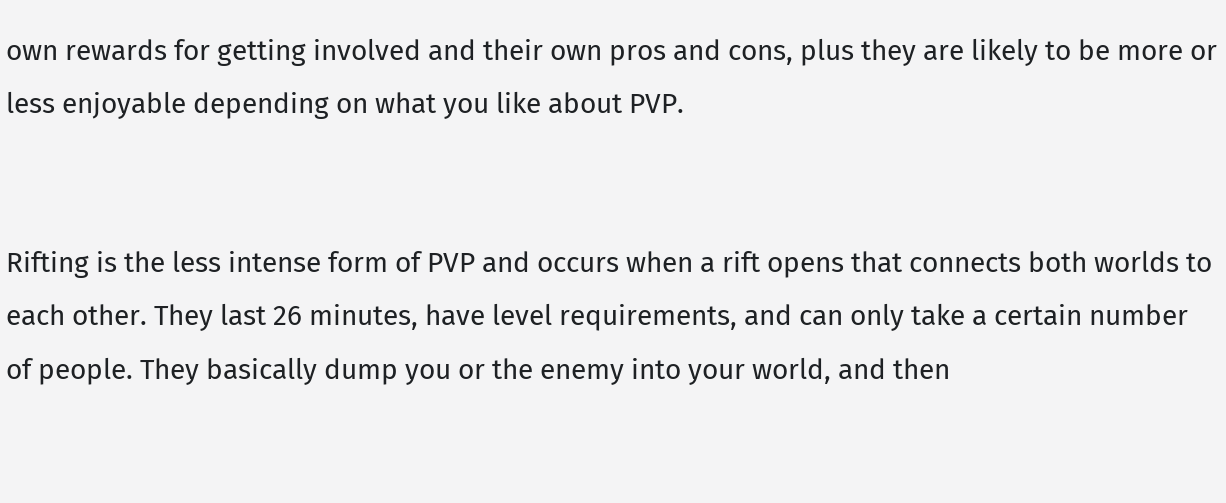own rewards for getting involved and their own pros and cons, plus they are likely to be more or less enjoyable depending on what you like about PVP.


Rifting is the less intense form of PVP and occurs when a rift opens that connects both worlds to each other. They last 26 minutes, have level requirements, and can only take a certain number of people. They basically dump you or the enemy into your world, and then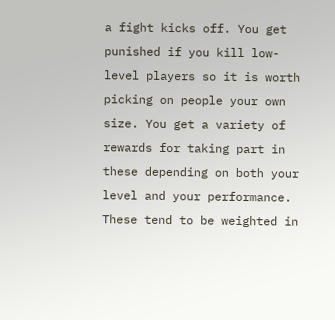a fight kicks off. You get punished if you kill low-level players so it is worth picking on people your own size. You get a variety of rewards for taking part in these depending on both your level and your performance. These tend to be weighted in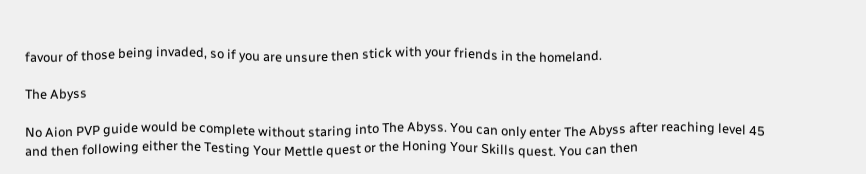favour of those being invaded, so if you are unsure then stick with your friends in the homeland.

The Abyss

No Aion PVP guide would be complete without staring into The Abyss. You can only enter The Abyss after reaching level 45 and then following either the Testing Your Mettle quest or the Honing Your Skills quest. You can then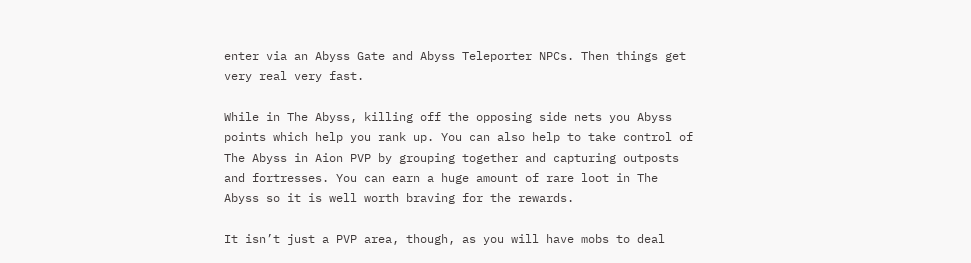enter via an Abyss Gate and Abyss Teleporter NPCs. Then things get very real very fast.

While in The Abyss, killing off the opposing side nets you Abyss points which help you rank up. You can also help to take control of The Abyss in Aion PVP by grouping together and capturing outposts and fortresses. You can earn a huge amount of rare loot in The Abyss so it is well worth braving for the rewards.

It isn’t just a PVP area, though, as you will have mobs to deal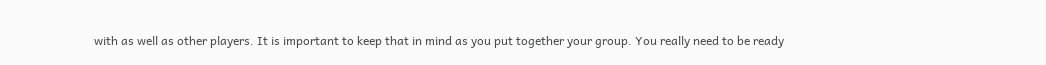with as well as other players. It is important to keep that in mind as you put together your group. You really need to be ready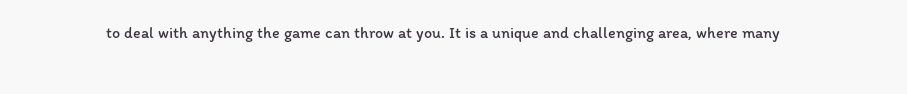to deal with anything the game can throw at you. It is a unique and challenging area, where many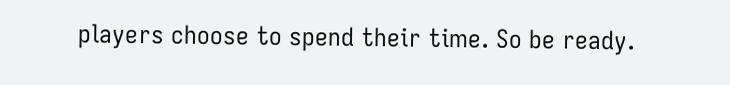players choose to spend their time. So be ready.